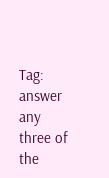Tag: answer any three of the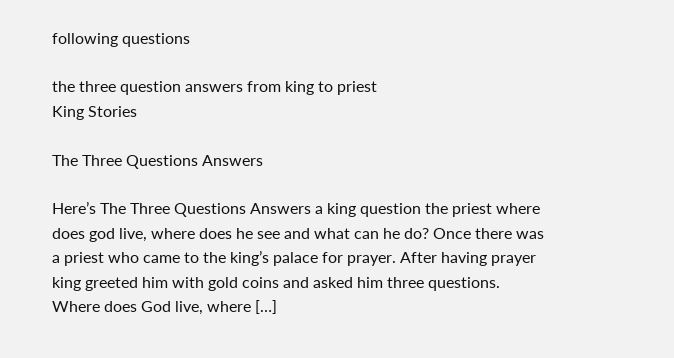following questions

the three question answers from king to priest
King Stories

The Three Questions Answers

Here’s The Three Questions Answers a king question the priest where does god live, where does he see and what can he do? Once there was a priest who came to the king’s palace for prayer. After having prayer king greeted him with gold coins and asked him three questions. Where does God live, where […]